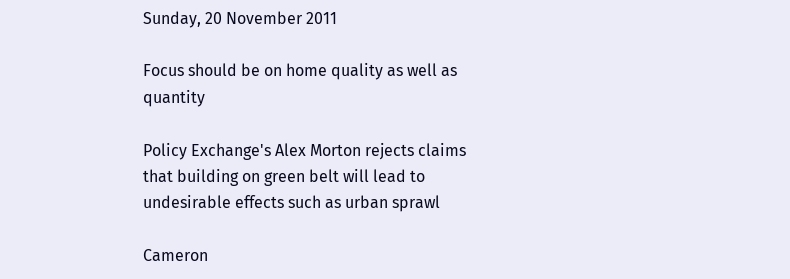Sunday, 20 November 2011

Focus should be on home quality as well as quantity

Policy Exchange's Alex Morton rejects claims that building on green belt will lead to undesirable effects such as urban sprawl

Cameron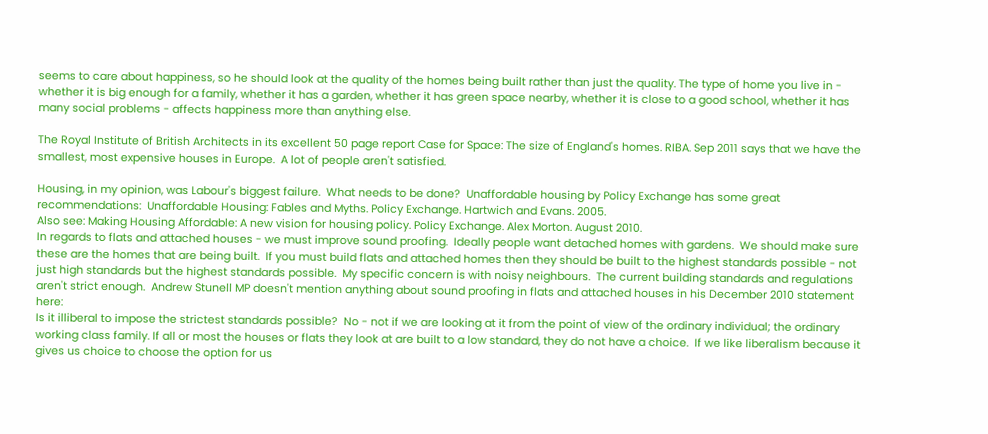seems to care about happiness, so he should look at the quality of the homes being built rather than just the quality. The type of home you live in - whether it is big enough for a family, whether it has a garden, whether it has green space nearby, whether it is close to a good school, whether it has many social problems - affects happiness more than anything else.

The Royal Institute of British Architects in its excellent 50 page report Case for Space: The size of England's homes. RIBA. Sep 2011 says that we have the smallest, most expensive houses in Europe.  A lot of people aren't satisfied.

Housing, in my opinion, was Labour's biggest failure.  What needs to be done?  Unaffordable housing by Policy Exchange has some great recommendations:  Unaffordable Housing: Fables and Myths. Policy Exchange. Hartwich and Evans. 2005.
Also see: Making Housing Affordable: A new vision for housing policy. Policy Exchange. Alex Morton. August 2010.
In regards to flats and attached houses - we must improve sound proofing.  Ideally people want detached homes with gardens.  We should make sure these are the homes that are being built.  If you must build flats and attached homes then they should be built to the highest standards possible - not just high standards but the highest standards possible.  My specific concern is with noisy neighbours.  The current building standards and regulations aren't strict enough.  Andrew Stunell MP doesn't mention anything about sound proofing in flats and attached houses in his December 2010 statement here:
Is it illiberal to impose the strictest standards possible?  No - not if we are looking at it from the point of view of the ordinary individual; the ordinary working class family. If all or most the houses or flats they look at are built to a low standard, they do not have a choice.  If we like liberalism because it gives us choice to choose the option for us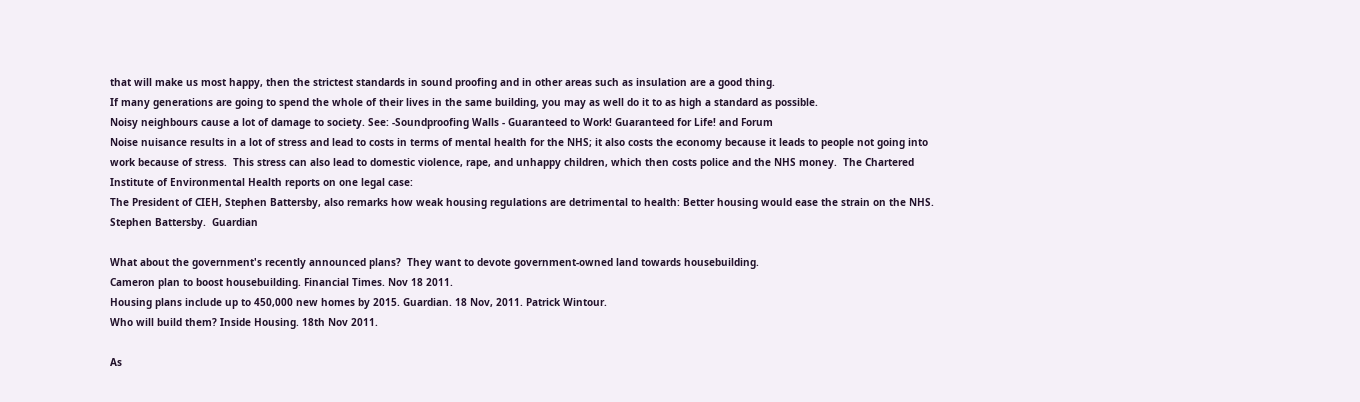that will make us most happy, then the strictest standards in sound proofing and in other areas such as insulation are a good thing.
If many generations are going to spend the whole of their lives in the same building, you may as well do it to as high a standard as possible.
Noisy neighbours cause a lot of damage to society. See: -Soundproofing Walls - Guaranteed to Work! Guaranteed for Life! and Forum
Noise nuisance results in a lot of stress and lead to costs in terms of mental health for the NHS; it also costs the economy because it leads to people not going into work because of stress.  This stress can also lead to domestic violence, rape, and unhappy children, which then costs police and the NHS money.  The Chartered Institute of Environmental Health reports on one legal case:
The President of CIEH, Stephen Battersby, also remarks how weak housing regulations are detrimental to health: Better housing would ease the strain on the NHS.  Stephen Battersby.  Guardian

What about the government's recently announced plans?  They want to devote government-owned land towards housebuilding.
Cameron plan to boost housebuilding. Financial Times. Nov 18 2011.
Housing plans include up to 450,000 new homes by 2015. Guardian. 18 Nov, 2011. Patrick Wintour.
Who will build them? Inside Housing. 18th Nov 2011.

As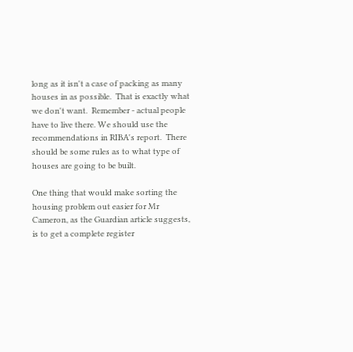long as it isn't a case of packing as many houses in as possible.  That is exactly what we don't want.  Remember - actual people have to live there. We should use the recommendations in RIBA's report.  There should be some rules as to what type of houses are going to be built.

One thing that would make sorting the housing problem out easier for Mr Cameron, as the Guardian article suggests, is to get a complete register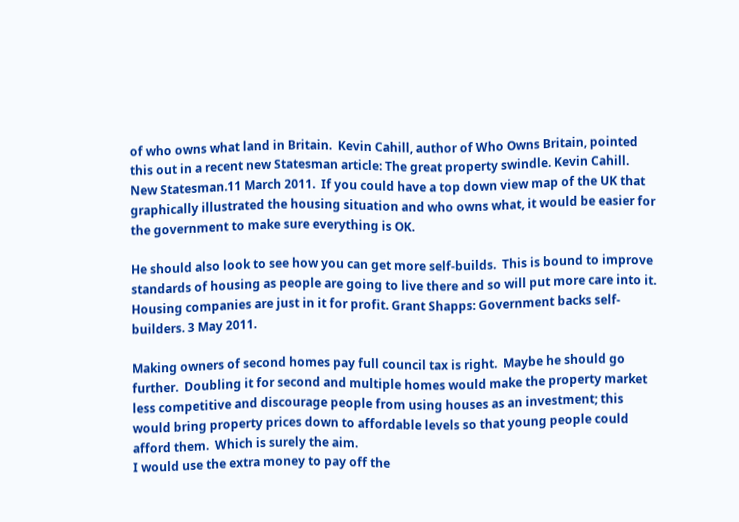of who owns what land in Britain.  Kevin Cahill, author of Who Owns Britain, pointed this out in a recent new Statesman article: The great property swindle. Kevin Cahill. New Statesman.11 March 2011.  If you could have a top down view map of the UK that graphically illustrated the housing situation and who owns what, it would be easier for the government to make sure everything is OK.

He should also look to see how you can get more self-builds.  This is bound to improve standards of housing as people are going to live there and so will put more care into it.  Housing companies are just in it for profit. Grant Shapps: Government backs self-builders. 3 May 2011.

Making owners of second homes pay full council tax is right.  Maybe he should go further.  Doubling it for second and multiple homes would make the property market less competitive and discourage people from using houses as an investment; this would bring property prices down to affordable levels so that young people could afford them.  Which is surely the aim.
I would use the extra money to pay off the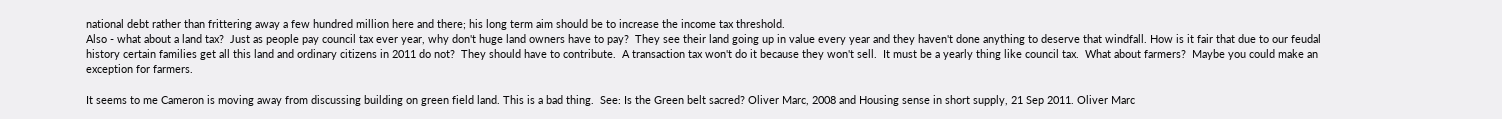national debt rather than frittering away a few hundred million here and there; his long term aim should be to increase the income tax threshold.
Also - what about a land tax?  Just as people pay council tax ever year, why don't huge land owners have to pay?  They see their land going up in value every year and they haven't done anything to deserve that windfall. How is it fair that due to our feudal history certain families get all this land and ordinary citizens in 2011 do not?  They should have to contribute.  A transaction tax won't do it because they won't sell.  It must be a yearly thing like council tax.  What about farmers?  Maybe you could make an exception for farmers.

It seems to me Cameron is moving away from discussing building on green field land. This is a bad thing.  See: Is the Green belt sacred? Oliver Marc, 2008 and Housing sense in short supply, 21 Sep 2011. Oliver Marc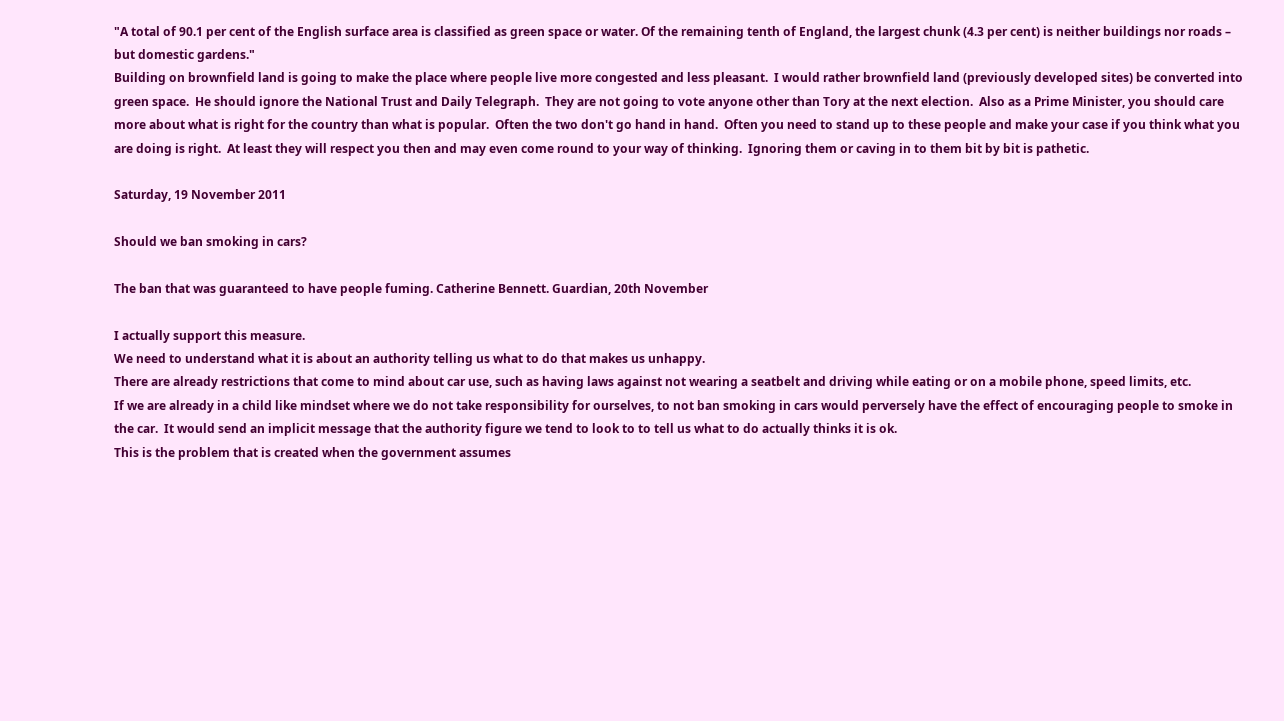"A total of 90.1 per cent of the English surface area is classified as green space or water. Of the remaining tenth of England, the largest chunk (4.3 per cent) is neither buildings nor roads – but domestic gardens."
Building on brownfield land is going to make the place where people live more congested and less pleasant.  I would rather brownfield land (previously developed sites) be converted into green space.  He should ignore the National Trust and Daily Telegraph.  They are not going to vote anyone other than Tory at the next election.  Also as a Prime Minister, you should care more about what is right for the country than what is popular.  Often the two don't go hand in hand.  Often you need to stand up to these people and make your case if you think what you are doing is right.  At least they will respect you then and may even come round to your way of thinking.  Ignoring them or caving in to them bit by bit is pathetic.

Saturday, 19 November 2011

Should we ban smoking in cars?

The ban that was guaranteed to have people fuming. Catherine Bennett. Guardian, 20th November

I actually support this measure.
We need to understand what it is about an authority telling us what to do that makes us unhappy.
There are already restrictions that come to mind about car use, such as having laws against not wearing a seatbelt and driving while eating or on a mobile phone, speed limits, etc.
If we are already in a child like mindset where we do not take responsibility for ourselves, to not ban smoking in cars would perversely have the effect of encouraging people to smoke in the car.  It would send an implicit message that the authority figure we tend to look to to tell us what to do actually thinks it is ok.
This is the problem that is created when the government assumes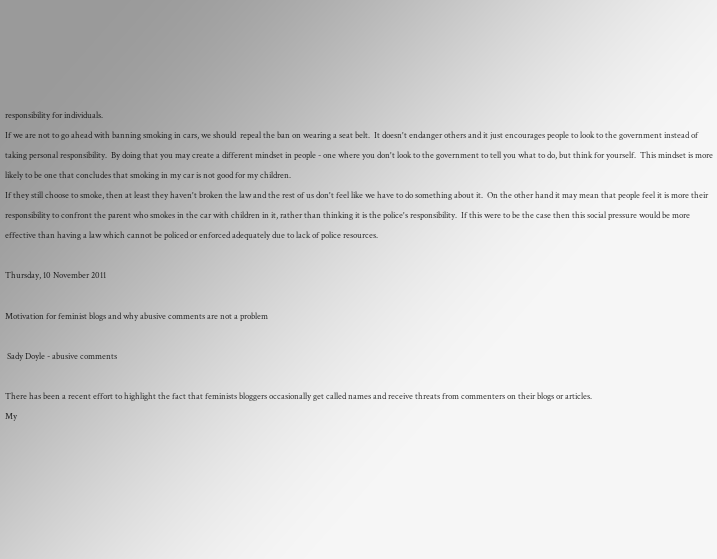responsibility for individuals.
If we are not to go ahead with banning smoking in cars, we should  repeal the ban on wearing a seat belt.  It doesn't endanger others and it just encourages people to look to the government instead of taking personal responsibility.  By doing that you may create a different mindset in people - one where you don't look to the government to tell you what to do, but think for yourself.  This mindset is more likely to be one that concludes that smoking in my car is not good for my children.
If they still choose to smoke, then at least they haven't broken the law and the rest of us don't feel like we have to do something about it.  On the other hand it may mean that people feel it is more their responsibility to confront the parent who smokes in the car with children in it, rather than thinking it is the police's responsibility.  If this were to be the case then this social pressure would be more effective than having a law which cannot be policed or enforced adequately due to lack of police resources.

Thursday, 10 November 2011

Motivation for feminist blogs and why abusive comments are not a problem

 Sady Doyle - abusive comments

There has been a recent effort to highlight the fact that feminists bloggers occasionally get called names and receive threats from commenters on their blogs or articles.
My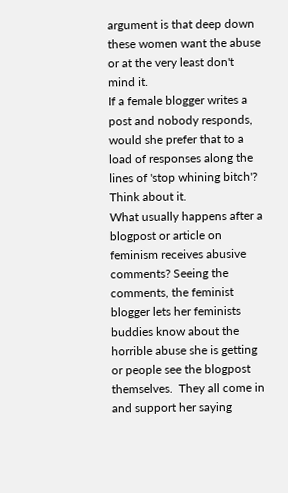argument is that deep down these women want the abuse or at the very least don't mind it.
If a female blogger writes a post and nobody responds, would she prefer that to a load of responses along the lines of 'stop whining bitch'?
Think about it.
What usually happens after a blogpost or article on feminism receives abusive comments? Seeing the comments, the feminist blogger lets her feminists buddies know about the horrible abuse she is getting or people see the blogpost themselves.  They all come in and support her saying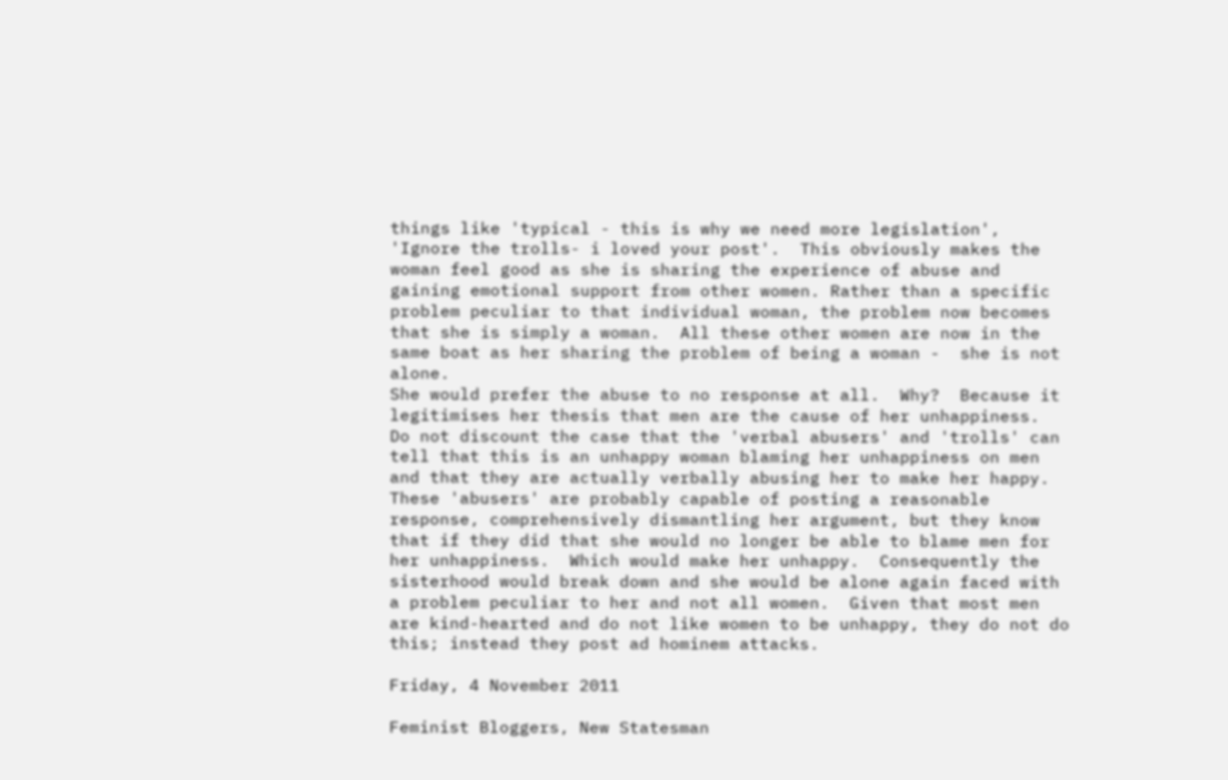things like 'typical - this is why we need more legislation', 'Ignore the trolls- i loved your post'.  This obviously makes the woman feel good as she is sharing the experience of abuse and gaining emotional support from other women. Rather than a specific problem peculiar to that individual woman, the problem now becomes that she is simply a woman.  All these other women are now in the same boat as her sharing the problem of being a woman -  she is not alone.
She would prefer the abuse to no response at all.  Why?  Because it legitimises her thesis that men are the cause of her unhappiness.
Do not discount the case that the 'verbal abusers' and 'trolls' can tell that this is an unhappy woman blaming her unhappiness on men and that they are actually verbally abusing her to make her happy.  These 'abusers' are probably capable of posting a reasonable response, comprehensively dismantling her argument, but they know that if they did that she would no longer be able to blame men for her unhappiness.  Which would make her unhappy.  Consequently the sisterhood would break down and she would be alone again faced with a problem peculiar to her and not all women.  Given that most men are kind-hearted and do not like women to be unhappy, they do not do this; instead they post ad hominem attacks.

Friday, 4 November 2011

Feminist Bloggers, New Statesman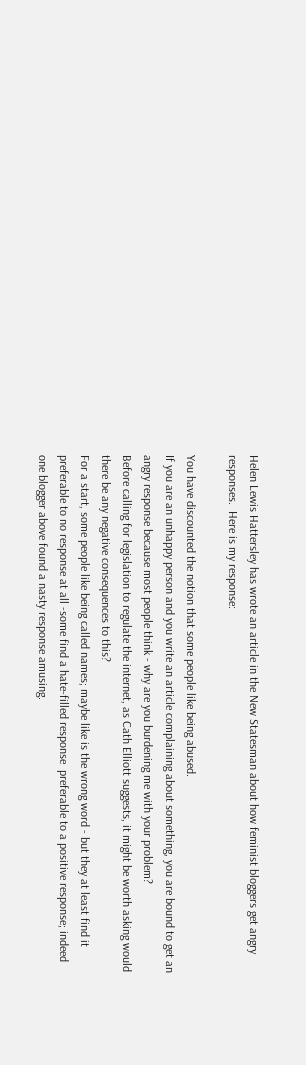Helen Lewis Hattersley has wrote an article in the New Statesman about how feminist bloggers get angry responses.  Here is my response:

You have discounted the notion that some people like being abused.
If you are an unhappy person and you write an article complaining about something, you are bound to get an angry response because most people think - why are you burdening me with your problem?
Before calling for legislation to regulate the internet, as Cath Elliott suggests, it might be worth asking would there be any negative consequences to this?
For a start, some people like being called names; maybe like is the wrong word - but they at least find it preferable to no response at all -some find a hate-filled response  preferable to a positive response; indeed one blogger above found a nasty response amusing.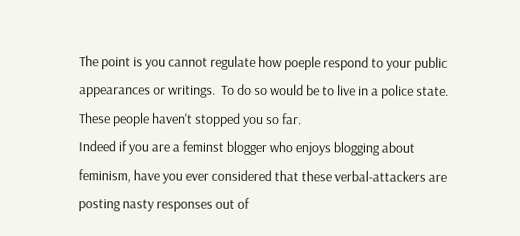The point is you cannot regulate how poeple respond to your public appearances or writings.  To do so would be to live in a police state.
These people haven't stopped you so far.
Indeed if you are a feminst blogger who enjoys blogging about feminism, have you ever considered that these verbal-attackers are posting nasty responses out of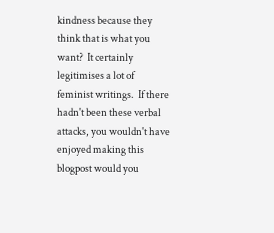kindness because they think that is what you want?  It certainly legitimises a lot of feminist writings.  If there hadn't been these verbal attacks, you wouldn't have enjoyed making this blogpost would you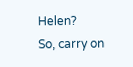Helen?
So, carry on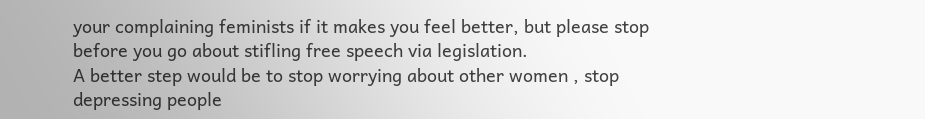your complaining feminists if it makes you feel better, but please stop before you go about stifling free speech via legislation.
A better step would be to stop worrying about other women , stop depressing people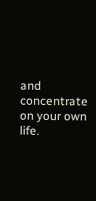and concentrate on your own life.